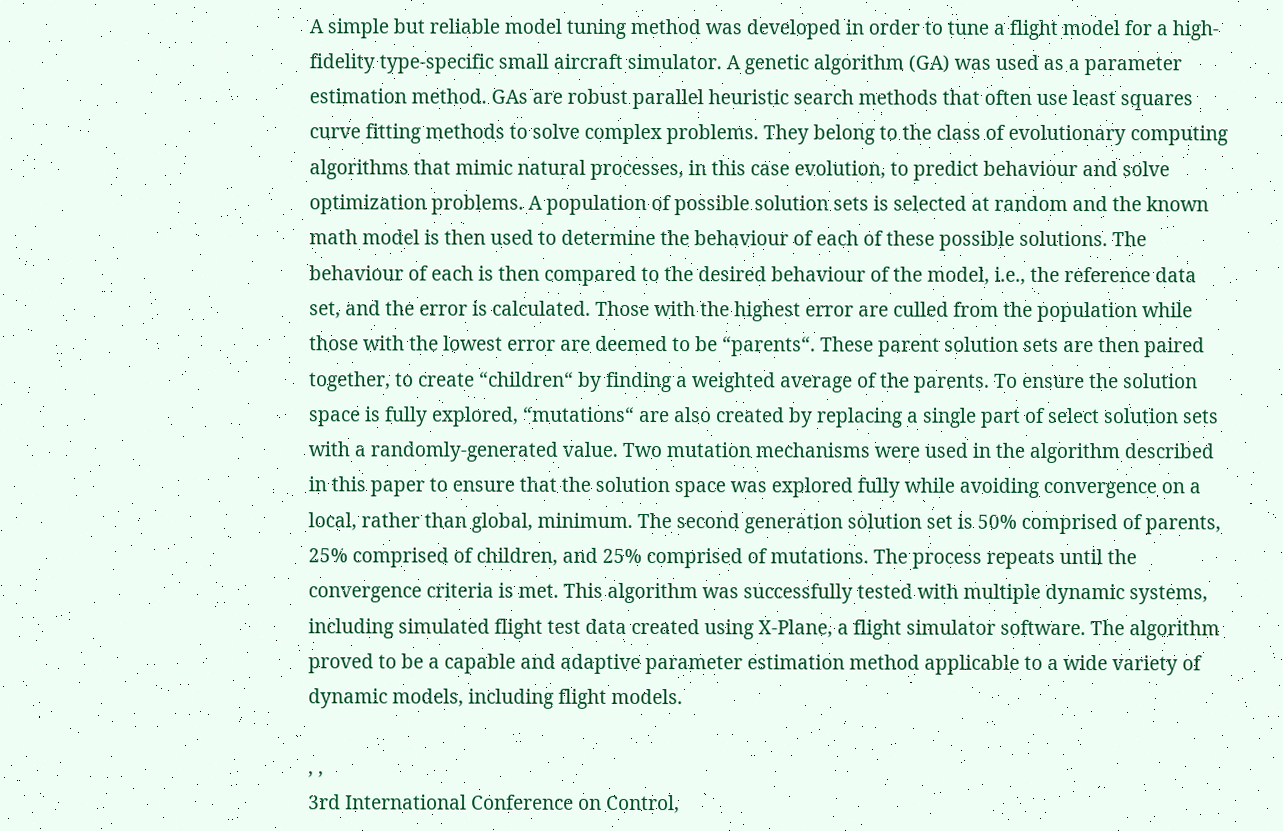A simple but reliable model tuning method was developed in order to tune a flight model for a high-fidelity type-specific small aircraft simulator. A genetic algorithm (GA) was used as a parameter estimation method. GAs are robust parallel heuristic search methods that often use least squares curve fitting methods to solve complex problems. They belong to the class of evolutionary computing algorithms that mimic natural processes, in this case evolution, to predict behaviour and solve optimization problems. A population of possible solution sets is selected at random and the known math model is then used to determine the behaviour of each of these possible solutions. The behaviour of each is then compared to the desired behaviour of the model, i.e., the reference data set, and the error is calculated. Those with the highest error are culled from the population while those with the lowest error are deemed to be “parents“. These parent solution sets are then paired together, to create “children“ by finding a weighted average of the parents. To ensure the solution space is fully explored, “mutations“ are also created by replacing a single part of select solution sets with a randomly-generated value. Two mutation mechanisms were used in the algorithm described in this paper to ensure that the solution space was explored fully while avoiding convergence on a local, rather than global, minimum. The second generation solution set is 50% comprised of parents, 25% comprised of children, and 25% comprised of mutations. The process repeats until the convergence criteria is met. This algorithm was successfully tested with multiple dynamic systems, including simulated flight test data created using X-Plane, a flight simulator software. The algorithm proved to be a capable and adaptive parameter estimation method applicable to a wide variety of dynamic models, including flight models.

, ,
3rd International Conference on Control,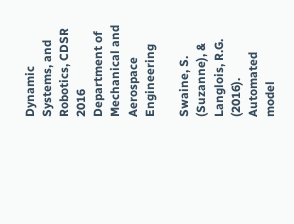Dynamic Systems, and Robotics, CDSR 2016
Department of Mechanical and Aerospace Engineering

Swaine, S. (Suzanne), & Langlois, R.G. (2016). Automated model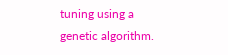tuning using a genetic algorithm.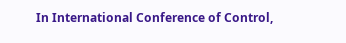In International Conference of Control,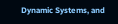Dynamic Systems, and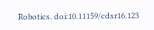Robotics. doi:10.11159/cdsr16.123